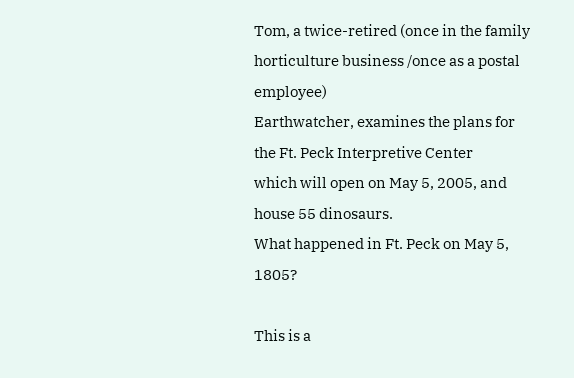Tom, a twice-retired (once in the family horticulture business /once as a postal employee)
Earthwatcher, examines the plans for the Ft. Peck Interpretive Center
which will open on May 5, 2005, and house 55 dinosaurs.
What happened in Ft. Peck on May 5, 1805?

This is a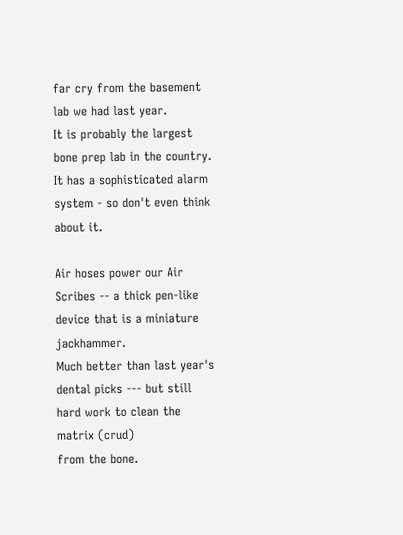far cry from the basement lab we had last year.
It is probably the largest bone prep lab in the country.
It has a sophisticated alarm system - so don't even think about it.

Air hoses power our Air Scribes -- a thick pen-like device that is a miniature jackhammer.
Much better than last year's dental picks --- but still hard work to clean the matrix (crud)
from the bone.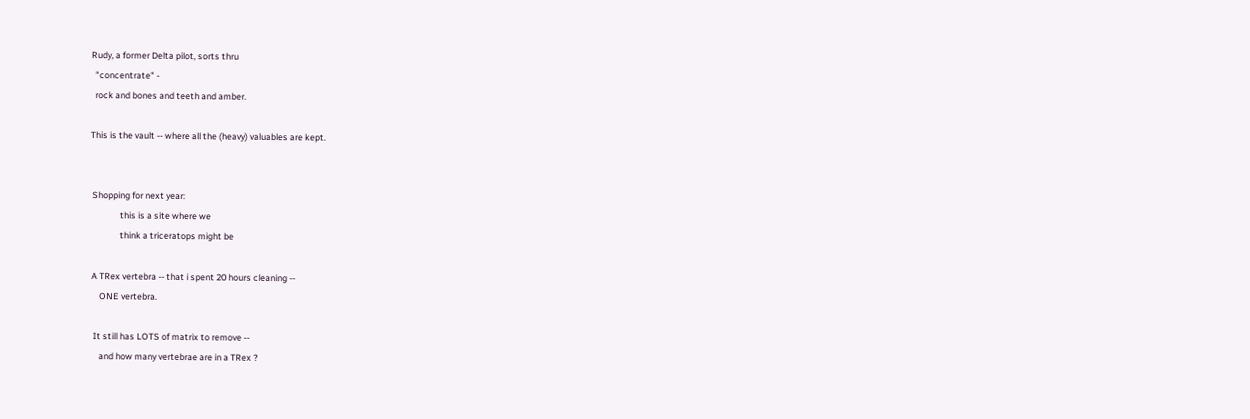Rudy, a former Delta pilot, sorts thru
  "concentrate" -
  rock and bones and teeth and amber.

This is the vault -- where all the (heavy) valuables are kept.


 Shopping for next year:
               this is a site where we
               think a triceratops might be

 A TRex vertebra -- that i spent 20 hours cleaning --
     ONE vertebra.

  It still has LOTS of matrix to remove --
     and how many vertebrae are in a TRex ?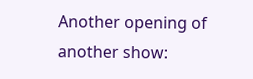Another opening of another show: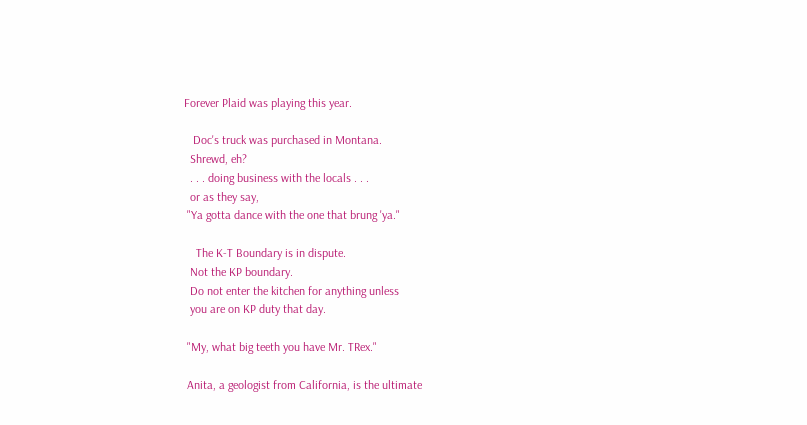Forever Plaid was playing this year.

   Doc's truck was purchased in Montana.
  Shrewd, eh?
  . . . doing business with the locals . . .
  or as they say,
 "Ya gotta dance with the one that brung 'ya."

    The K-T Boundary is in dispute.
  Not the KP boundary.
  Do not enter the kitchen for anything unless
  you are on KP duty that day.

 "My, what big teeth you have Mr. TRex."

 Anita, a geologist from California, is the ultimate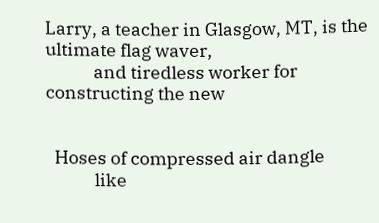Larry, a teacher in Glasgow, MT, is the ultimate flag waver,
            and tiredless worker for constructing the new


  Hoses of compressed air dangle
            like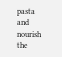pasta and nourish the